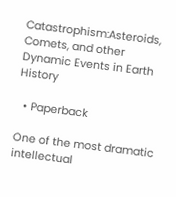Catastrophism:Asteroids, Comets, and other Dynamic Events in Earth History

  • Paperback

One of the most dramatic intellectual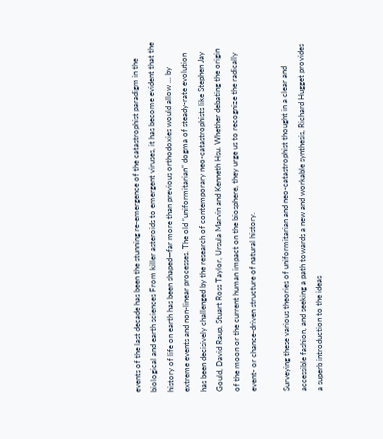events of the last decade has been the stunning re-emergence of the catastrophist paradigm in the biological and earth sciences From killer asteroids to emergent viruses, it has become evident that the history of life on earth has been shaped—far more than previous orthodoxies would allow ... by extreme events and non-linear processes. The old “uniformitarian” dogma of steady-rate evolution has been decisively challenged by the research of contemporary neo-catastrophists like Stephen Jay Gould, David Raup, Stuart Ross Taylor, Ursula Marvin and Kenneth Hsu. Whether debating the origin of the moon or the current human impact on the biosphere, they urge us to recognize the radically event- or chance-driven structure of natural history.

Surveying these various theories of uniformitarian and neo-catastrophist thought in a clear and accessible fashion, and seeking a path towards a new and workable synthesis, Richard Hugget provides a superb introduction to the ideas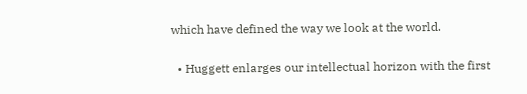which have defined the way we look at the world.


  • Huggett enlarges our intellectual horizon with the first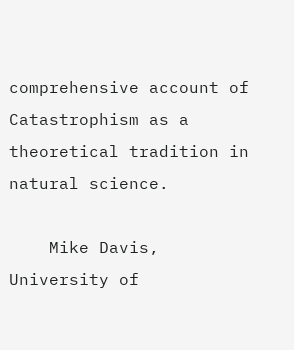comprehensive account of Catastrophism as a theoretical tradition in natural science.

    Mike Davis, University of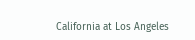California at Los Angeles